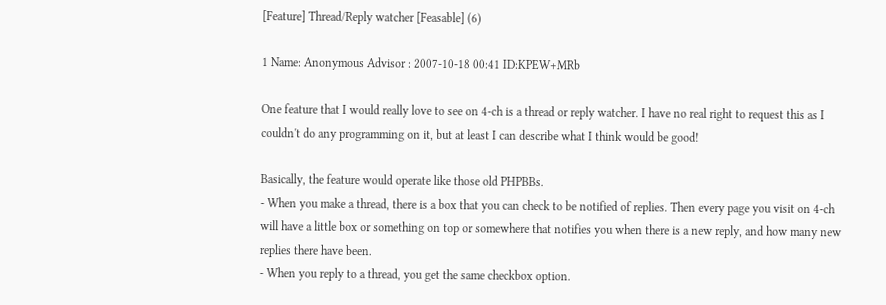[Feature] Thread/Reply watcher [Feasable] (6)

1 Name: Anonymous Advisor : 2007-10-18 00:41 ID:KPEW+MRb

One feature that I would really love to see on 4-ch is a thread or reply watcher. I have no real right to request this as I couldn't do any programming on it, but at least I can describe what I think would be good!

Basically, the feature would operate like those old PHPBBs.
- When you make a thread, there is a box that you can check to be notified of replies. Then every page you visit on 4-ch will have a little box or something on top or somewhere that notifies you when there is a new reply, and how many new replies there have been.
- When you reply to a thread, you get the same checkbox option.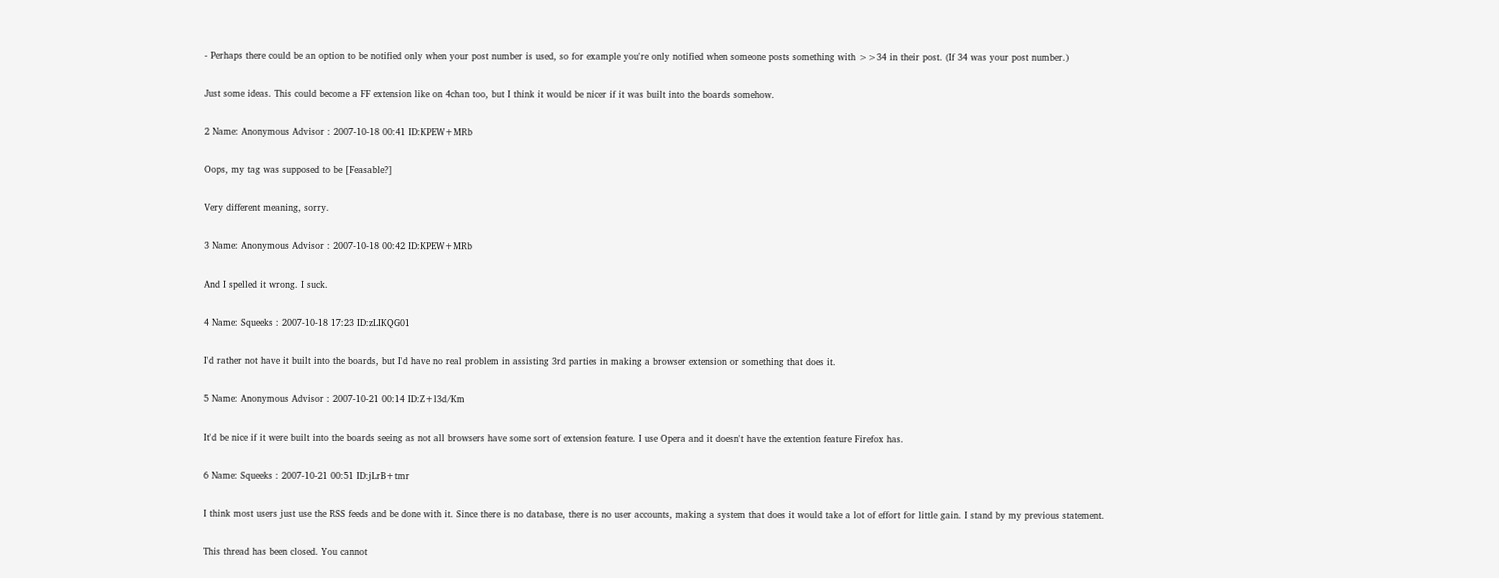- Perhaps there could be an option to be notified only when your post number is used, so for example you're only notified when someone posts something with >>34 in their post. (If 34 was your post number.)

Just some ideas. This could become a FF extension like on 4chan too, but I think it would be nicer if it was built into the boards somehow.

2 Name: Anonymous Advisor : 2007-10-18 00:41 ID:KPEW+MRb

Oops, my tag was supposed to be [Feasable?]

Very different meaning, sorry.

3 Name: Anonymous Advisor : 2007-10-18 00:42 ID:KPEW+MRb

And I spelled it wrong. I suck.

4 Name: Squeeks : 2007-10-18 17:23 ID:zLIKQG01

I'd rather not have it built into the boards, but I'd have no real problem in assisting 3rd parties in making a browser extension or something that does it.

5 Name: Anonymous Advisor : 2007-10-21 00:14 ID:Z+l3d/Km

It'd be nice if it were built into the boards seeing as not all browsers have some sort of extension feature. I use Opera and it doesn't have the extention feature Firefox has.

6 Name: Squeeks : 2007-10-21 00:51 ID:jLrB+tmr

I think most users just use the RSS feeds and be done with it. Since there is no database, there is no user accounts, making a system that does it would take a lot of effort for little gain. I stand by my previous statement.

This thread has been closed. You cannot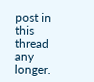post in this thread any longer.